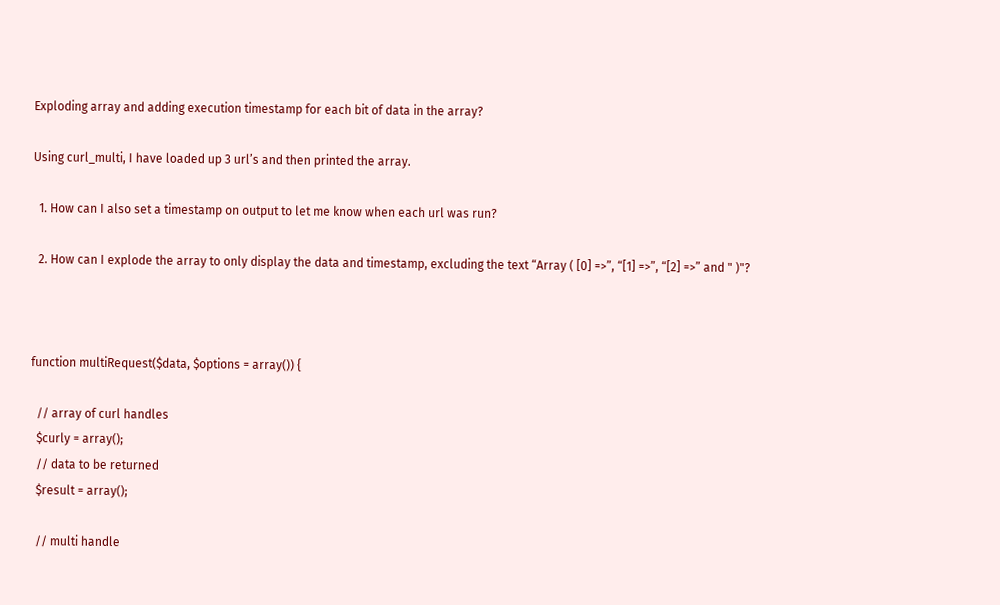Exploding array and adding execution timestamp for each bit of data in the array?

Using curl_multi, I have loaded up 3 url’s and then printed the array.

  1. How can I also set a timestamp on output to let me know when each url was run?

  2. How can I explode the array to only display the data and timestamp, excluding the text “Array ( [0] =>”, “[1] =>”, “[2] =>” and " )"?



function multiRequest($data, $options = array()) {

  // array of curl handles
  $curly = array();
  // data to be returned
  $result = array();

  // multi handle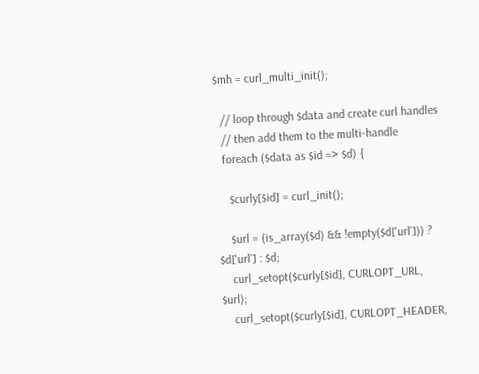$mh = curl_multi_init();

  // loop through $data and create curl handles
  // then add them to the multi-handle
  foreach ($data as $id => $d) {

    $curly[$id] = curl_init();

    $url = (is_array($d) && !empty($d['url'])) ? $d['url'] : $d;
    curl_setopt($curly[$id], CURLOPT_URL,            $url);
    curl_setopt($curly[$id], CURLOPT_HEADER,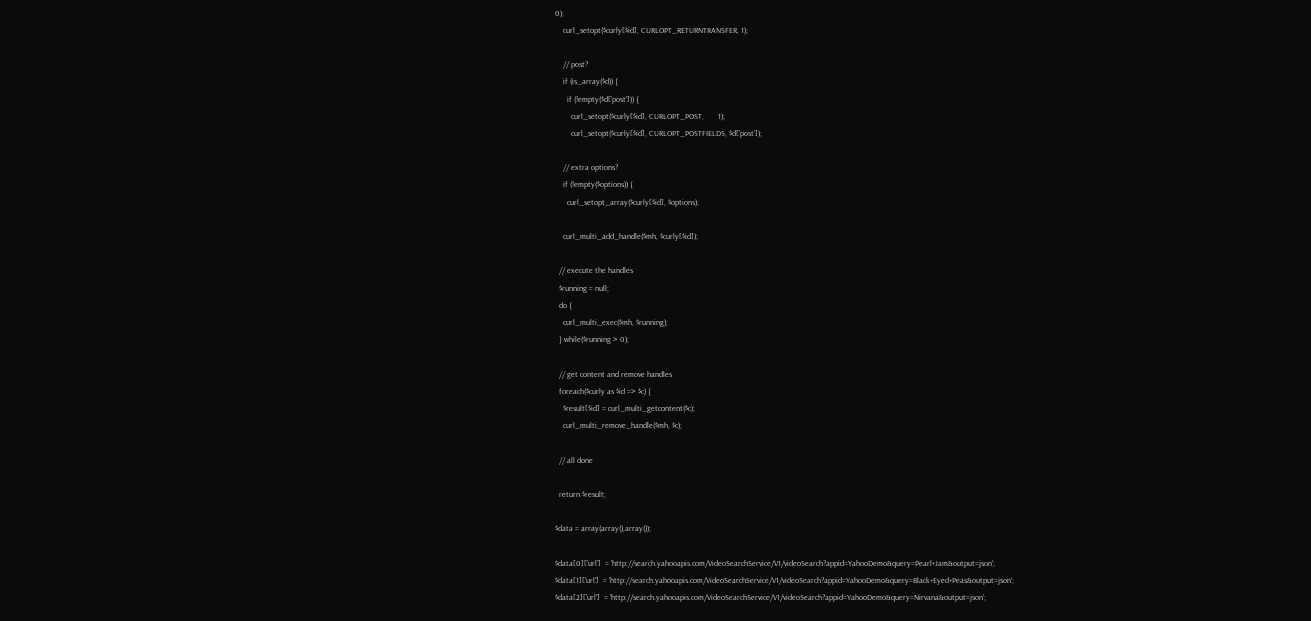0);
    curl_setopt($curly[$id], CURLOPT_RETURNTRANSFER, 1);

    // post?
    if (is_array($d)) {
      if (!empty($d['post'])) {
        curl_setopt($curly[$id], CURLOPT_POST,       1);
        curl_setopt($curly[$id], CURLOPT_POSTFIELDS, $d['post']);

    // extra options?
    if (!empty($options)) {
      curl_setopt_array($curly[$id], $options);

    curl_multi_add_handle($mh, $curly[$id]);

  // execute the handles
  $running = null;
  do {
    curl_multi_exec($mh, $running);
  } while($running > 0);

  // get content and remove handles
  foreach($curly as $id => $c) {
    $result[$id] = curl_multi_getcontent($c);
    curl_multi_remove_handle($mh, $c);

  // all done

  return $result;

$data = array(array(),array());

$data[0]['url']  = 'http://search.yahooapis.com/VideoSearchService/V1/videoSearch?appid=YahooDemo&query=Pearl+Jam&output=json';
$data[1]['url']  = 'http://search.yahooapis.com/VideoSearchService/V1/videoSearch?appid=YahooDemo&query=Black+Eyed+Peas&output=json';
$data[2]['url']  = 'http://search.yahooapis.com/VideoSearchService/V1/videoSearch?appid=YahooDemo&query=Nirvana&output=json';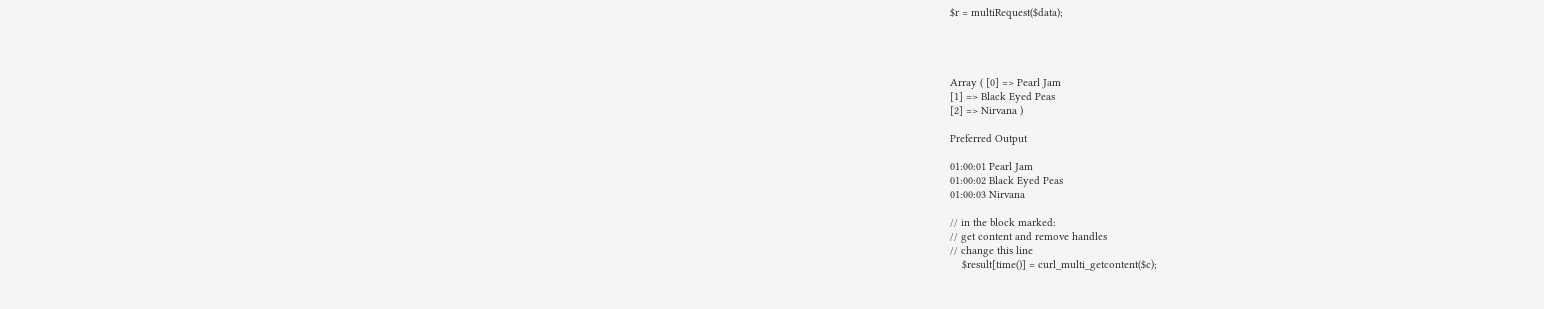$r = multiRequest($data);




Array ( [0] => Pearl Jam
[1] => Black Eyed Peas
[2] => Nirvana )

Preferred Output

01:00:01 Pearl Jam
01:00:02 Black Eyed Peas
01:00:03 Nirvana

// in the block marked:
// get content and remove handles
// change this line
    $result[time()] = curl_multi_getcontent($c);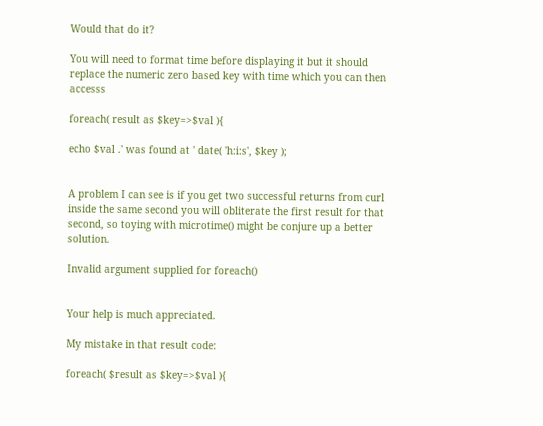Would that do it?

You will need to format time before displaying it but it should replace the numeric zero based key with time which you can then accesss

foreach( result as $key=>$val ){

echo $val .' was found at ' date( 'h:i:s', $key );


A problem I can see is if you get two successful returns from curl inside the same second you will obliterate the first result for that second, so toying with microtime() might be conjure up a better solution.

Invalid argument supplied for foreach()


Your help is much appreciated.

My mistake in that result code:

foreach( $result as $key=>$val ){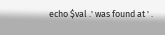echo $val .' was found at ' .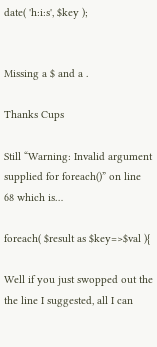date( 'h:i:s', $key );


Missing a $ and a .

Thanks Cups

Still “Warning: Invalid argument supplied for foreach()” on line 68 which is…

foreach( $result as $key=>$val ){

Well if you just swopped out the the line I suggested, all I can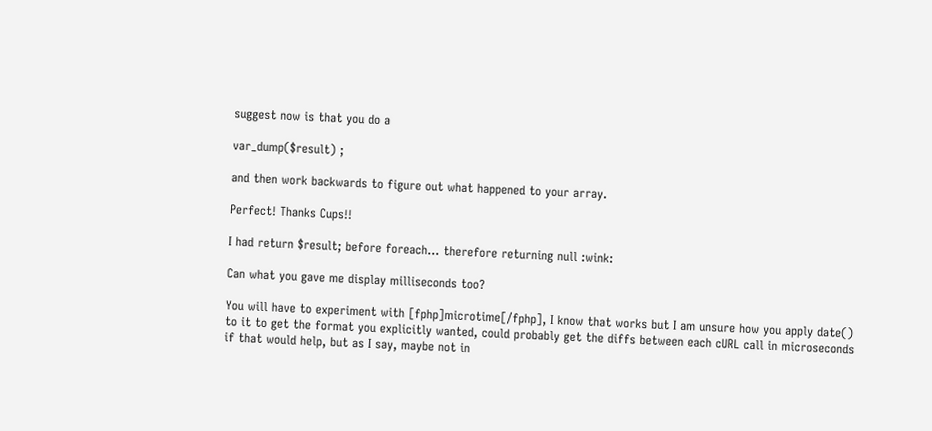suggest now is that you do a

var_dump($result) ;

and then work backwards to figure out what happened to your array.

Perfect! Thanks Cups!!

I had return $result; before foreach… therefore returning null :wink:

Can what you gave me display milliseconds too?

You will have to experiment with [fphp]microtime[/fphp], I know that works but I am unsure how you apply date() to it to get the format you explicitly wanted, could probably get the diffs between each cURL call in microseconds if that would help, but as I say, maybe not in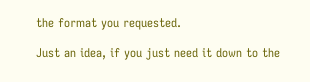the format you requested.

Just an idea, if you just need it down to the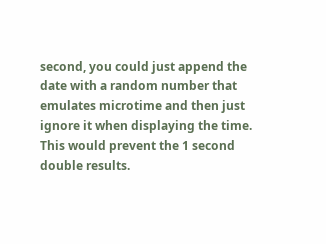second, you could just append the date with a random number that emulates microtime and then just ignore it when displaying the time. This would prevent the 1 second double results.